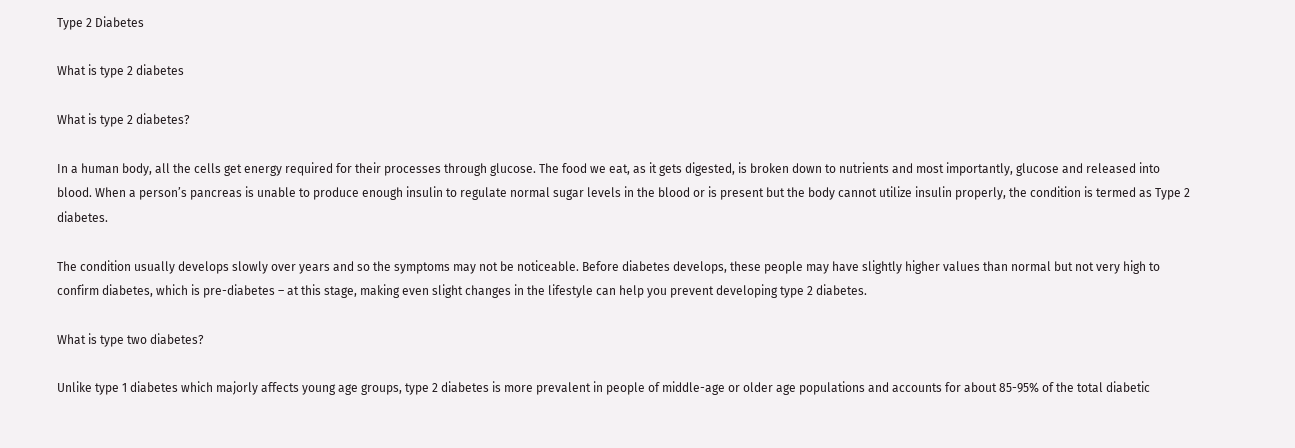Type 2 Diabetes

What is type 2 diabetes

What is type 2 diabetes?

In a human body, all the cells get energy required for their processes through glucose. The food we eat, as it gets digested, is broken down to nutrients and most importantly, glucose and released into blood. When a person’s pancreas is unable to produce enough insulin to regulate normal sugar levels in the blood or is present but the body cannot utilize insulin properly, the condition is termed as Type 2 diabetes.

The condition usually develops slowly over years and so the symptoms may not be noticeable. Before diabetes develops, these people may have slightly higher values than normal but not very high to confirm diabetes, which is pre-diabetes – at this stage, making even slight changes in the lifestyle can help you prevent developing type 2 diabetes.

What is type two diabetes?

Unlike type 1 diabetes which majorly affects young age groups, type 2 diabetes is more prevalent in people of middle-age or older age populations and accounts for about 85-95% of the total diabetic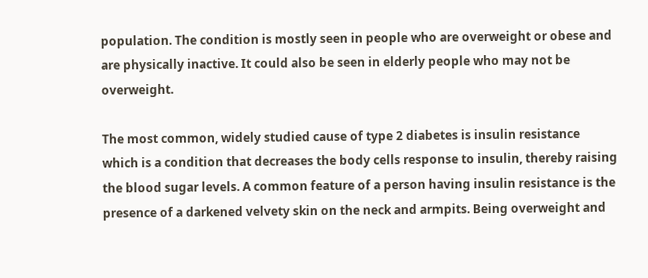population. The condition is mostly seen in people who are overweight or obese and are physically inactive. It could also be seen in elderly people who may not be overweight.

The most common, widely studied cause of type 2 diabetes is insulin resistance which is a condition that decreases the body cells response to insulin, thereby raising the blood sugar levels. A common feature of a person having insulin resistance is the presence of a darkened velvety skin on the neck and armpits. Being overweight and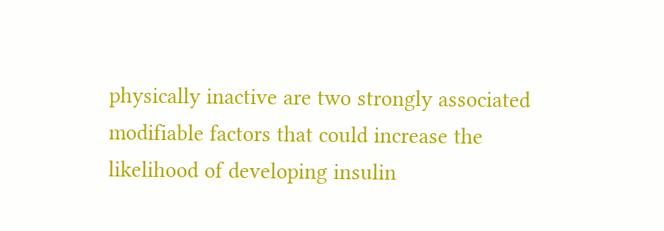physically inactive are two strongly associated modifiable factors that could increase the likelihood of developing insulin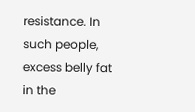resistance. In such people, excess belly fat in the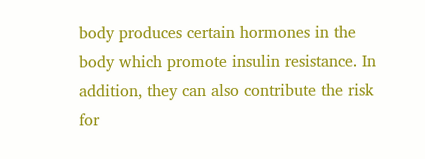body produces certain hormones in the body which promote insulin resistance. In addition, they can also contribute the risk for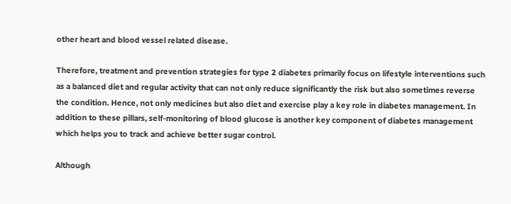other heart and blood vessel related disease.

Therefore, treatment and prevention strategies for type 2 diabetes primarily focus on lifestyle interventions such as a balanced diet and regular activity that can not only reduce significantly the risk but also sometimes reverse the condition. Hence, not only medicines but also diet and exercise play a key role in diabetes management. In addition to these pillars, self-monitoring of blood glucose is another key component of diabetes management which helps you to track and achieve better sugar control.

Although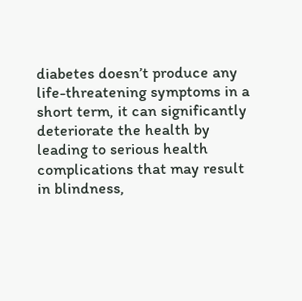diabetes doesn’t produce any life-threatening symptoms in a short term, it can significantly deteriorate the health by leading to serious health complications that may result in blindness,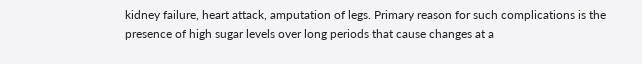kidney failure, heart attack, amputation of legs. Primary reason for such complications is the presence of high sugar levels over long periods that cause changes at a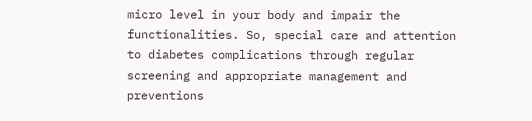micro level in your body and impair the functionalities. So, special care and attention to diabetes complications through regular screening and appropriate management and preventions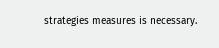strategies measures is necessary.